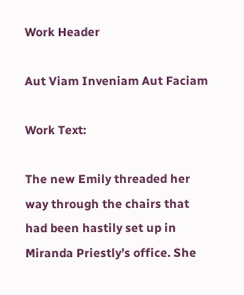Work Header

Aut Viam Inveniam Aut Faciam

Work Text:

The new Emily threaded her way through the chairs that had been hastily set up in Miranda Priestly’s office. She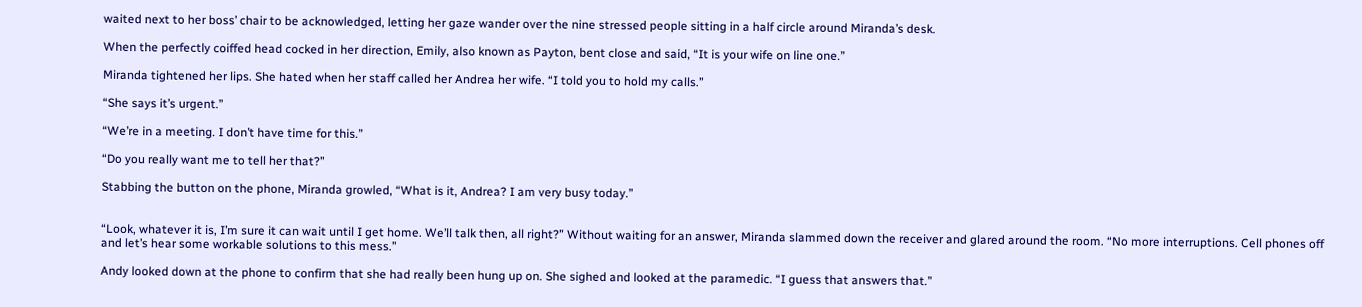waited next to her boss’ chair to be acknowledged, letting her gaze wander over the nine stressed people sitting in a half circle around Miranda’s desk.

When the perfectly coiffed head cocked in her direction, Emily, also known as Payton, bent close and said, “It is your wife on line one.”

Miranda tightened her lips. She hated when her staff called her Andrea her wife. “I told you to hold my calls.”

“She says it’s urgent.”

“We’re in a meeting. I don’t have time for this.”

“Do you really want me to tell her that?”

Stabbing the button on the phone, Miranda growled, “What is it, Andrea? I am very busy today.”


“Look, whatever it is, I’m sure it can wait until I get home. We’ll talk then, all right?” Without waiting for an answer, Miranda slammed down the receiver and glared around the room. “No more interruptions. Cell phones off and let’s hear some workable solutions to this mess.”

Andy looked down at the phone to confirm that she had really been hung up on. She sighed and looked at the paramedic. “I guess that answers that.”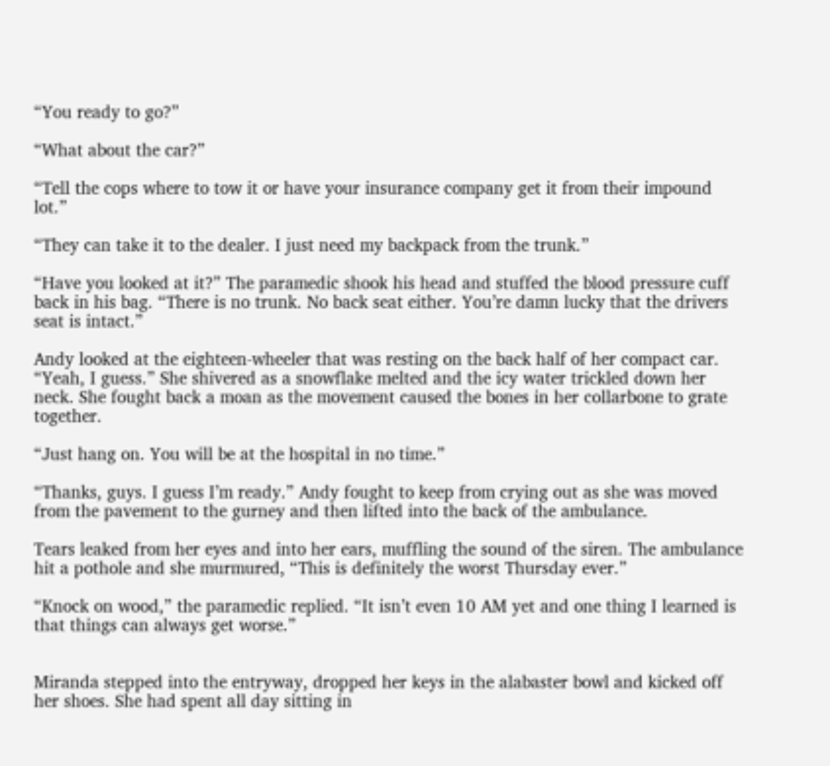“You ready to go?”

“What about the car?”

“Tell the cops where to tow it or have your insurance company get it from their impound lot.”

“They can take it to the dealer. I just need my backpack from the trunk.”

“Have you looked at it?” The paramedic shook his head and stuffed the blood pressure cuff back in his bag. “There is no trunk. No back seat either. You’re damn lucky that the drivers seat is intact.”

Andy looked at the eighteen-wheeler that was resting on the back half of her compact car. “Yeah, I guess.” She shivered as a snowflake melted and the icy water trickled down her neck. She fought back a moan as the movement caused the bones in her collarbone to grate together.

“Just hang on. You will be at the hospital in no time.”

“Thanks, guys. I guess I’m ready.” Andy fought to keep from crying out as she was moved from the pavement to the gurney and then lifted into the back of the ambulance.

Tears leaked from her eyes and into her ears, muffling the sound of the siren. The ambulance hit a pothole and she murmured, “This is definitely the worst Thursday ever.”

“Knock on wood,” the paramedic replied. “It isn’t even 10 AM yet and one thing I learned is that things can always get worse.”


Miranda stepped into the entryway, dropped her keys in the alabaster bowl and kicked off her shoes. She had spent all day sitting in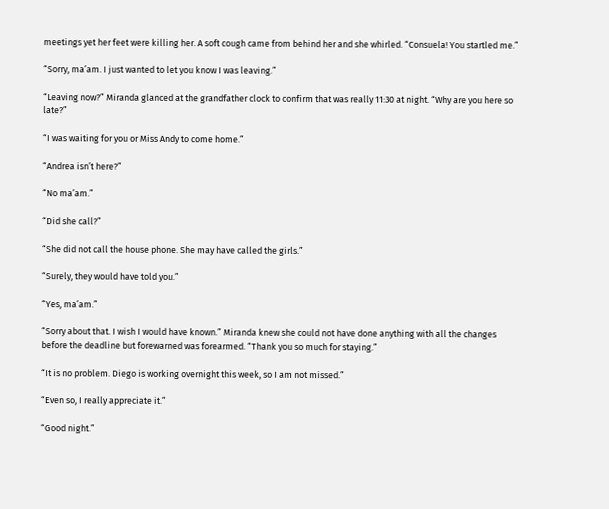meetings yet her feet were killing her. A soft cough came from behind her and she whirled. “Consuela! You startled me.”

“Sorry, ma’am. I just wanted to let you know I was leaving.”

“Leaving now?” Miranda glanced at the grandfather clock to confirm that was really 11:30 at night. “Why are you here so late?”

“I was waiting for you or Miss Andy to come home.”

“Andrea isn’t here?”

“No ma’am.”

“Did she call?”

“She did not call the house phone. She may have called the girls.”

“Surely, they would have told you.”

“Yes, ma’am.”

“Sorry about that. I wish I would have known.” Miranda knew she could not have done anything with all the changes before the deadline but forewarned was forearmed. “Thank you so much for staying.”

“It is no problem. Diego is working overnight this week, so I am not missed.”

“Even so, I really appreciate it.”

“Good night.”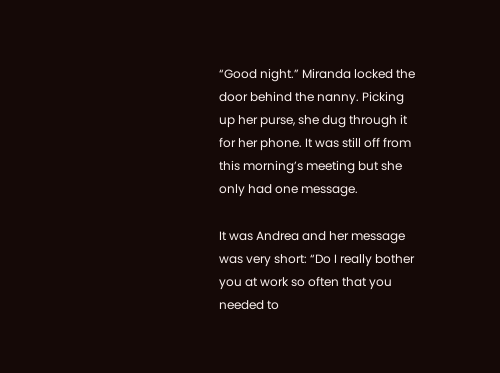“Good night.” Miranda locked the door behind the nanny. Picking up her purse, she dug through it for her phone. It was still off from this morning’s meeting but she only had one message.

It was Andrea and her message was very short: “Do I really bother you at work so often that you needed to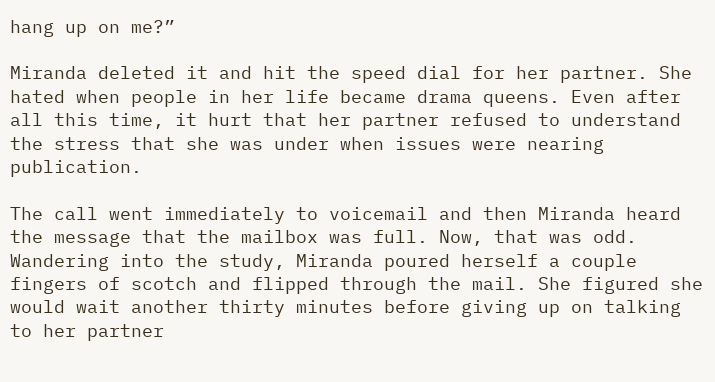hang up on me?”

Miranda deleted it and hit the speed dial for her partner. She hated when people in her life became drama queens. Even after all this time, it hurt that her partner refused to understand the stress that she was under when issues were nearing publication.

The call went immediately to voicemail and then Miranda heard the message that the mailbox was full. Now, that was odd. Wandering into the study, Miranda poured herself a couple fingers of scotch and flipped through the mail. She figured she would wait another thirty minutes before giving up on talking to her partner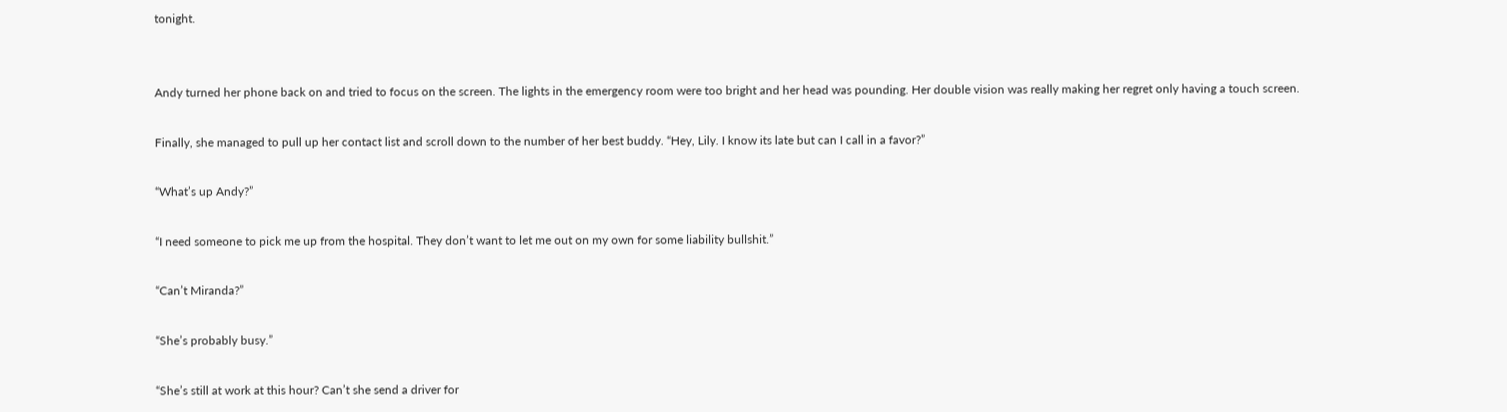tonight.


Andy turned her phone back on and tried to focus on the screen. The lights in the emergency room were too bright and her head was pounding. Her double vision was really making her regret only having a touch screen.

Finally, she managed to pull up her contact list and scroll down to the number of her best buddy. “Hey, Lily. I know its late but can I call in a favor?”

“What’s up Andy?”

“I need someone to pick me up from the hospital. They don’t want to let me out on my own for some liability bullshit.”

“Can’t Miranda?”

“She’s probably busy.”

“She’s still at work at this hour? Can’t she send a driver for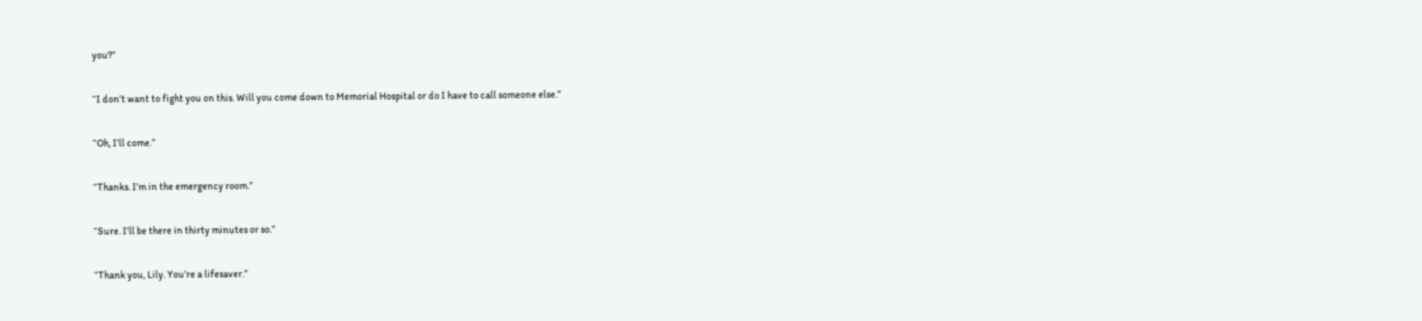you?”

“I don’t want to fight you on this. Will you come down to Memorial Hospital or do I have to call someone else.”

“Oh, I’ll come.”

“Thanks. I’m in the emergency room.”

“Sure. I’ll be there in thirty minutes or so.”

“Thank you, Lily. You’re a lifesaver.”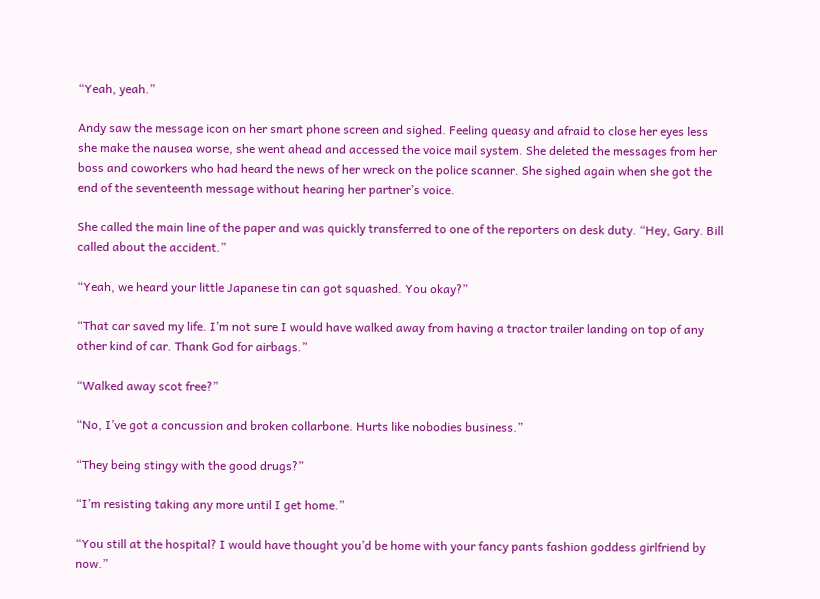“Yeah, yeah.”

Andy saw the message icon on her smart phone screen and sighed. Feeling queasy and afraid to close her eyes less she make the nausea worse, she went ahead and accessed the voice mail system. She deleted the messages from her boss and coworkers who had heard the news of her wreck on the police scanner. She sighed again when she got the end of the seventeenth message without hearing her partner’s voice.

She called the main line of the paper and was quickly transferred to one of the reporters on desk duty. “Hey, Gary. Bill called about the accident.”

“Yeah, we heard your little Japanese tin can got squashed. You okay?”

“That car saved my life. I’m not sure I would have walked away from having a tractor trailer landing on top of any other kind of car. Thank God for airbags.”

“Walked away scot free?”

“No, I’ve got a concussion and broken collarbone. Hurts like nobodies business.”

“They being stingy with the good drugs?”

“I’m resisting taking any more until I get home.”

“You still at the hospital? I would have thought you’d be home with your fancy pants fashion goddess girlfriend by now.”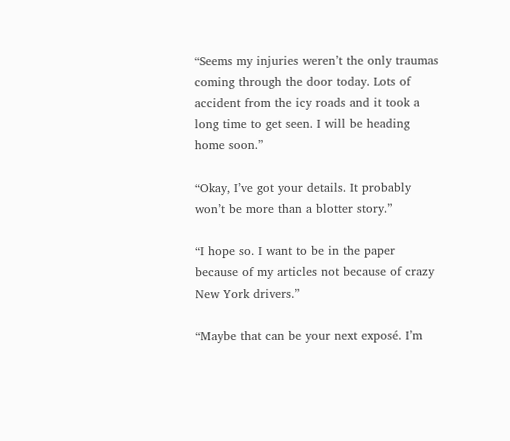“Seems my injuries weren’t the only traumas coming through the door today. Lots of accident from the icy roads and it took a long time to get seen. I will be heading home soon.”

“Okay, I’ve got your details. It probably won’t be more than a blotter story.”

“I hope so. I want to be in the paper because of my articles not because of crazy New York drivers.”

“Maybe that can be your next exposé. I’m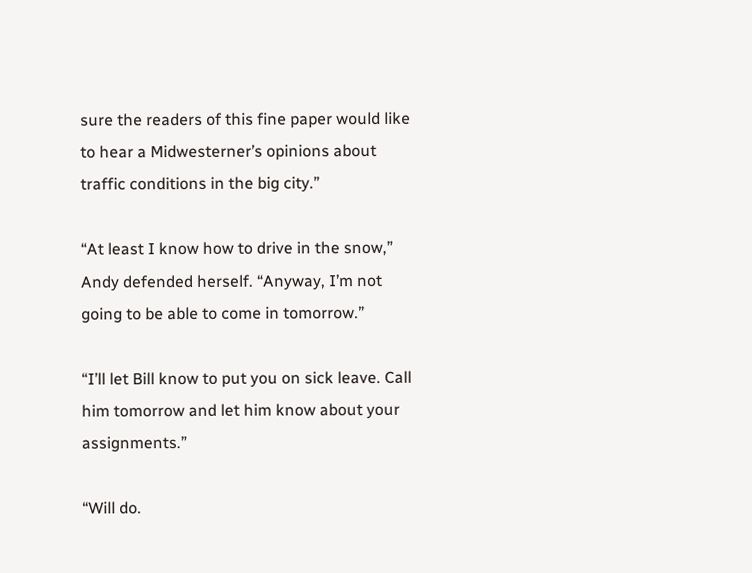sure the readers of this fine paper would like to hear a Midwesterner’s opinions about traffic conditions in the big city.”

“At least I know how to drive in the snow,” Andy defended herself. “Anyway, I’m not going to be able to come in tomorrow.”

“I’ll let Bill know to put you on sick leave. Call him tomorrow and let him know about your assignments.”

“Will do.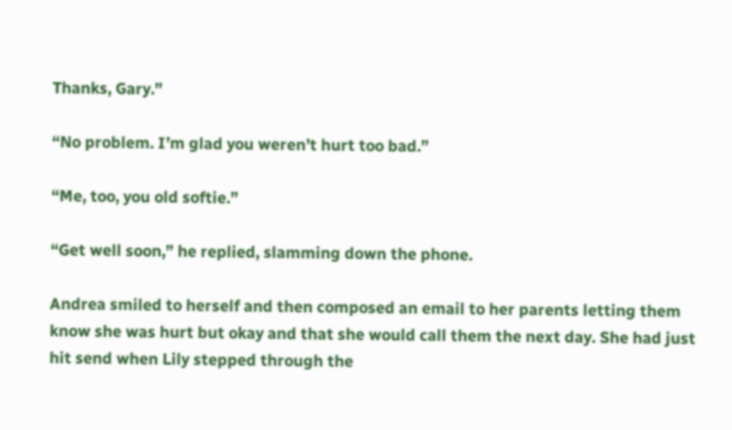Thanks, Gary.”

“No problem. I’m glad you weren’t hurt too bad.”

“Me, too, you old softie.”

“Get well soon,” he replied, slamming down the phone.

Andrea smiled to herself and then composed an email to her parents letting them know she was hurt but okay and that she would call them the next day. She had just hit send when Lily stepped through the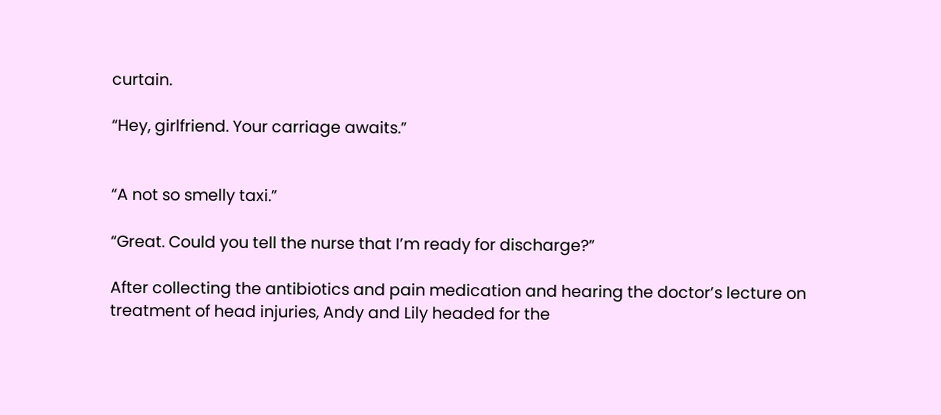curtain.

“Hey, girlfriend. Your carriage awaits.”


“A not so smelly taxi.”

“Great. Could you tell the nurse that I’m ready for discharge?”

After collecting the antibiotics and pain medication and hearing the doctor’s lecture on treatment of head injuries, Andy and Lily headed for the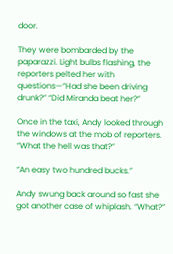door.

They were bombarded by the paparazzi. Light bulbs flashing, the reporters pelted her with questions—“Had she been driving drunk?” “Did Miranda beat her?”

Once in the taxi, Andy looked through the windows at the mob of reporters. “What the hell was that?”

“An easy two hundred bucks.”

Andy swung back around so fast she got another case of whiplash. “What?”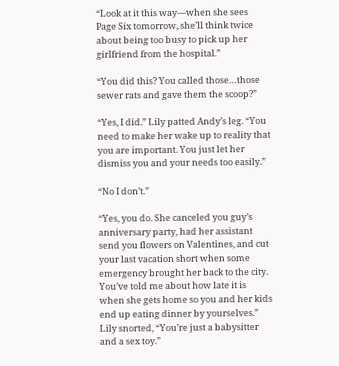“Look at it this way—when she sees Page Six tomorrow, she’ll think twice about being too busy to pick up her girlfriend from the hospital.”

“You did this? You called those…those sewer rats and gave them the scoop?”

“Yes, I did.” Lily patted Andy’s leg. “You need to make her wake up to reality that you are important. You just let her dismiss you and your needs too easily.”

“No I don’t.”

“Yes, you do. She canceled you guy’s anniversary party, had her assistant send you flowers on Valentines, and cut your last vacation short when some emergency brought her back to the city. You’ve told me about how late it is when she gets home so you and her kids end up eating dinner by yourselves.” Lily snorted, “You’re just a babysitter and a sex toy.”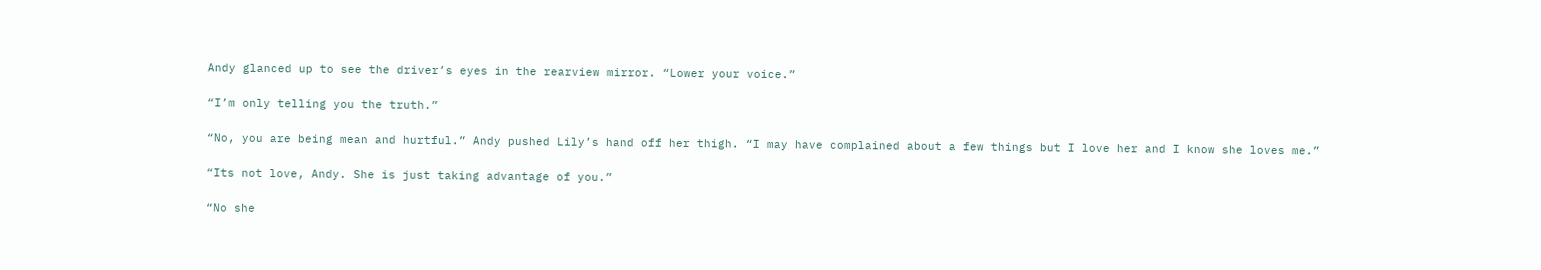Andy glanced up to see the driver’s eyes in the rearview mirror. “Lower your voice.”

“I’m only telling you the truth.”

“No, you are being mean and hurtful.” Andy pushed Lily’s hand off her thigh. “I may have complained about a few things but I love her and I know she loves me.”

“Its not love, Andy. She is just taking advantage of you.”

“No she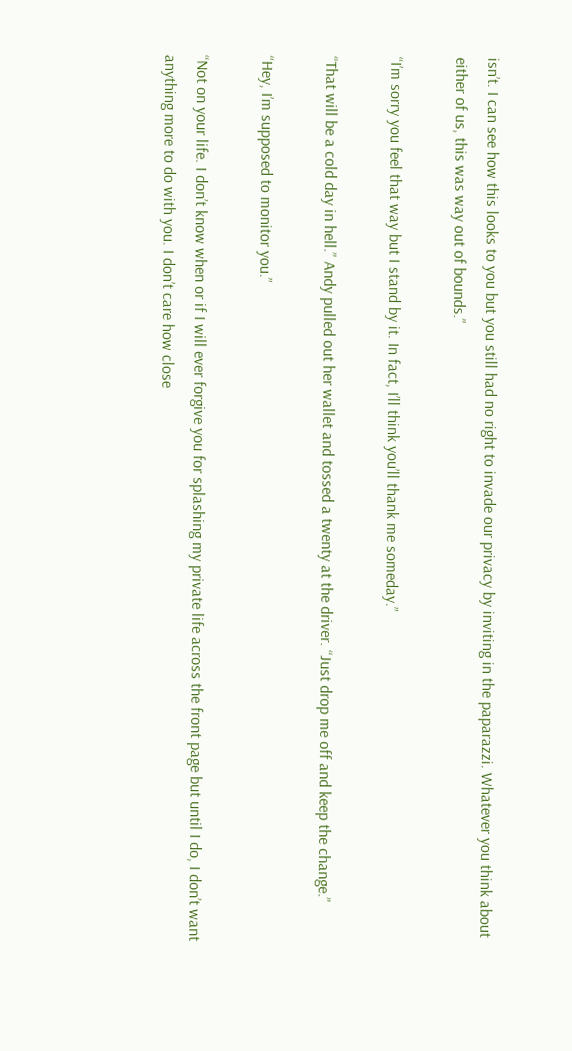isn’t. I can see how this looks to you but you still had no right to invade our privacy by inviting in the paparazzi. Whatever you think about either of us, this was way out of bounds.”

“I’m sorry you feel that way but I stand by it. In fact, I’ll think you’ll thank me someday.”

“That will be a cold day in hell.” Andy pulled out her wallet and tossed a twenty at the driver. “Just drop me off and keep the change.”

“Hey, I’m supposed to monitor you.”

“Not on your life. I don’t know when or if I will ever forgive you for splashing my private life across the front page but until I do, I don’t want anything more to do with you. I don’t care how close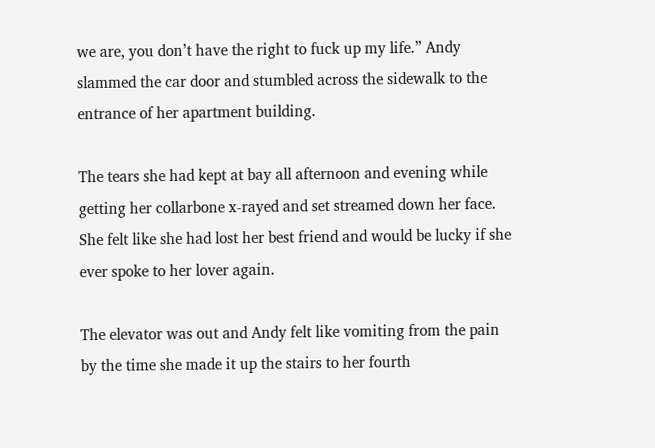we are, you don’t have the right to fuck up my life.” Andy slammed the car door and stumbled across the sidewalk to the entrance of her apartment building.

The tears she had kept at bay all afternoon and evening while getting her collarbone x-rayed and set streamed down her face. She felt like she had lost her best friend and would be lucky if she ever spoke to her lover again.

The elevator was out and Andy felt like vomiting from the pain by the time she made it up the stairs to her fourth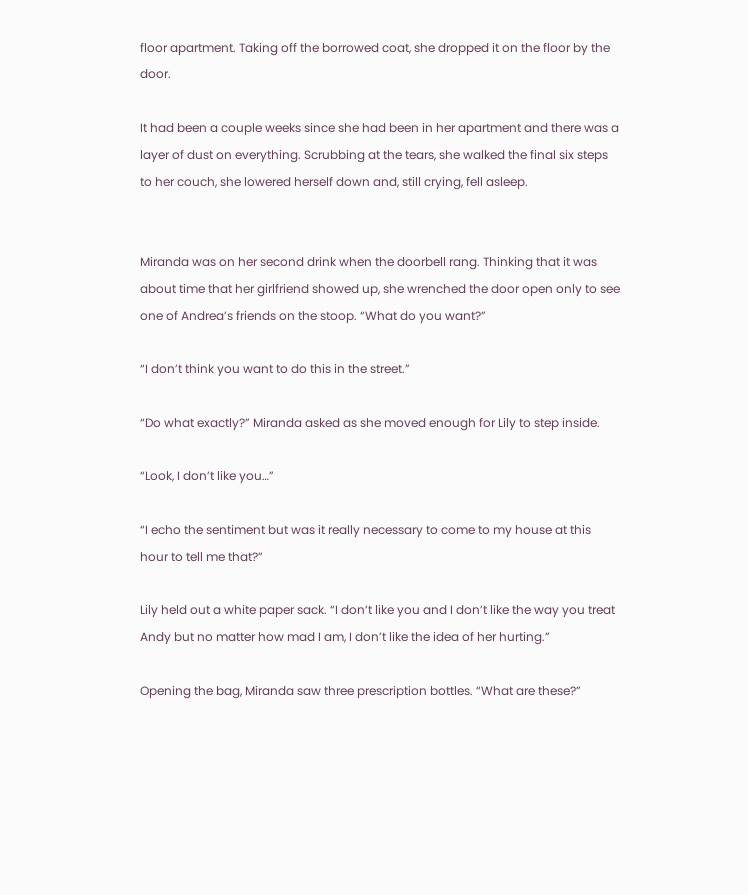floor apartment. Taking off the borrowed coat, she dropped it on the floor by the door.

It had been a couple weeks since she had been in her apartment and there was a layer of dust on everything. Scrubbing at the tears, she walked the final six steps to her couch, she lowered herself down and, still crying, fell asleep.


Miranda was on her second drink when the doorbell rang. Thinking that it was about time that her girlfriend showed up, she wrenched the door open only to see one of Andrea’s friends on the stoop. “What do you want?”

“I don’t think you want to do this in the street.”

“Do what exactly?” Miranda asked as she moved enough for Lily to step inside.

“Look, I don’t like you…”

“I echo the sentiment but was it really necessary to come to my house at this hour to tell me that?”

Lily held out a white paper sack. “I don’t like you and I don’t like the way you treat Andy but no matter how mad I am, I don’t like the idea of her hurting.”

Opening the bag, Miranda saw three prescription bottles. “What are these?”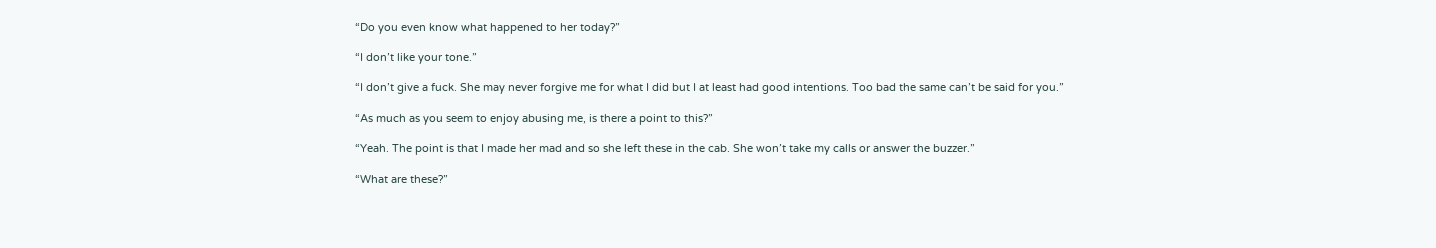“Do you even know what happened to her today?”

“I don’t like your tone.”

“I don’t give a fuck. She may never forgive me for what I did but I at least had good intentions. Too bad the same can’t be said for you.”

“As much as you seem to enjoy abusing me, is there a point to this?”

“Yeah. The point is that I made her mad and so she left these in the cab. She won’t take my calls or answer the buzzer.”

“What are these?”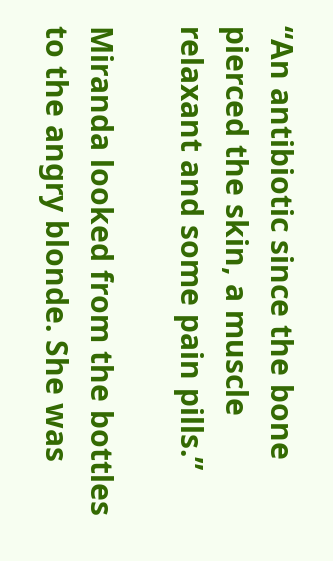“An antibiotic since the bone pierced the skin, a muscle relaxant and some pain pills.”

Miranda looked from the bottles to the angry blonde. She was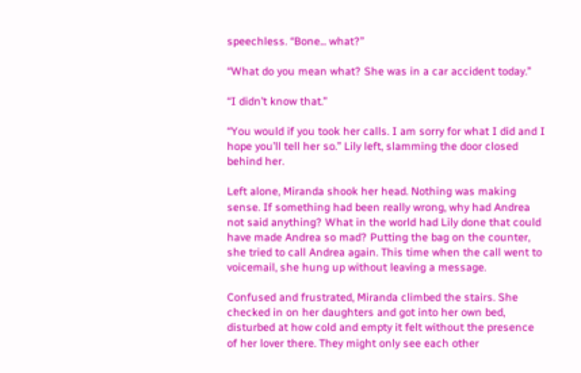speechless. “Bone... what?”

“What do you mean what? She was in a car accident today.”

“I didn’t know that.”

“You would if you took her calls. I am sorry for what I did and I hope you’ll tell her so.” Lily left, slamming the door closed behind her.

Left alone, Miranda shook her head. Nothing was making sense. If something had been really wrong, why had Andrea not said anything? What in the world had Lily done that could have made Andrea so mad? Putting the bag on the counter, she tried to call Andrea again. This time when the call went to voicemail, she hung up without leaving a message.

Confused and frustrated, Miranda climbed the stairs. She checked in on her daughters and got into her own bed, disturbed at how cold and empty it felt without the presence of her lover there. They might only see each other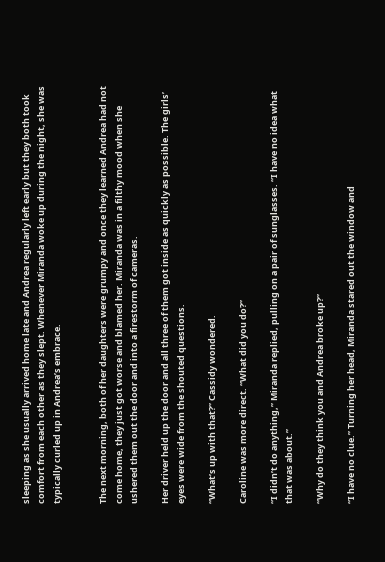sleeping as she usually arrived home late and Andrea regularly left early but they both took comfort from each other as they slept. Whenever Miranda woke up during the night, she was typically curled up in Andrea’s embrace.


The next morning, both of her daughters were grumpy and once they learned Andrea had not come home, they just got worse and blamed her. Miranda was in a filthy mood when she ushered them out the door and into a firestorm of cameras.

Her driver held up the door and all three of them got inside as quickly as possible. The girls’ eyes were wide from the shouted questions.

“What’s up with that?” Cassidy wondered.

Caroline was more direct. “What did you do?”

“I didn’t do anything,” Miranda replied, pulling on a pair of sunglasses. “I have no idea what that was about.”

“Why do they think you and Andrea broke up?”

“I have no clue.” Turning her head, Miranda stared out the window and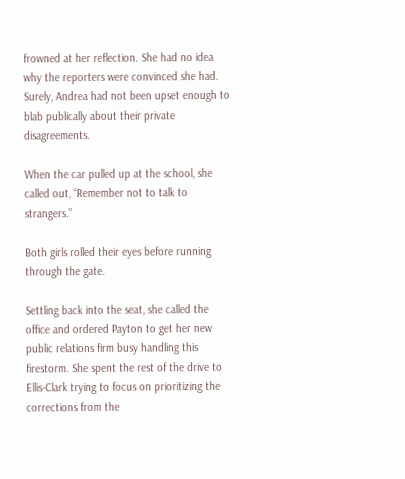frowned at her reflection. She had no idea why the reporters were convinced she had. Surely, Andrea had not been upset enough to blab publically about their private disagreements.

When the car pulled up at the school, she called out, “Remember not to talk to strangers.”

Both girls rolled their eyes before running through the gate.

Settling back into the seat, she called the office and ordered Payton to get her new public relations firm busy handling this firestorm. She spent the rest of the drive to Ellis-Clark trying to focus on prioritizing the corrections from the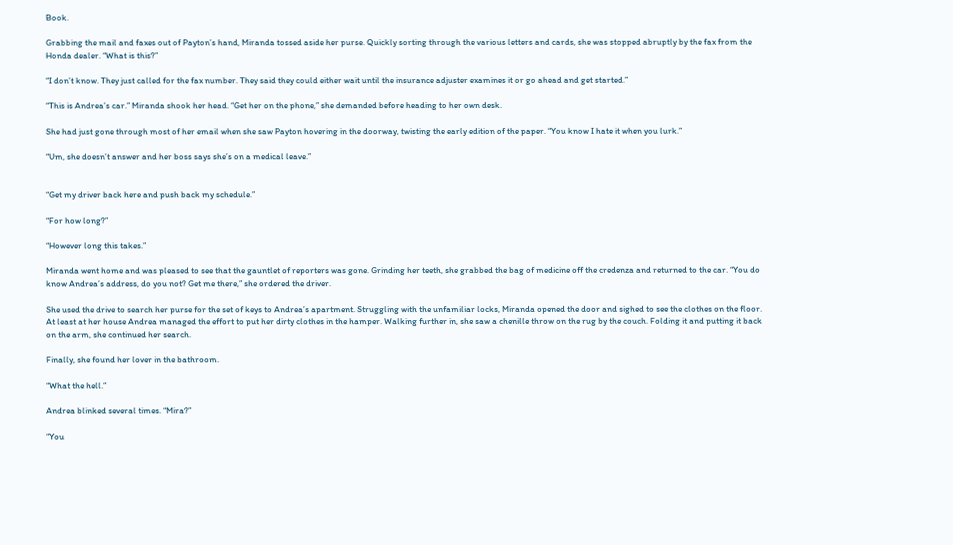Book.

Grabbing the mail and faxes out of Payton’s hand, Miranda tossed aside her purse. Quickly sorting through the various letters and cards, she was stopped abruptly by the fax from the Honda dealer. “What is this?”

“I don’t know. They just called for the fax number. They said they could either wait until the insurance adjuster examines it or go ahead and get started.”

“This is Andrea’s car.” Miranda shook her head. “Get her on the phone,” she demanded before heading to her own desk.

She had just gone through most of her email when she saw Payton hovering in the doorway, twisting the early edition of the paper. “You know I hate it when you lurk.”

“Um, she doesn’t answer and her boss says she’s on a medical leave.”


“Get my driver back here and push back my schedule.”

“For how long?”

“However long this takes.”

Miranda went home and was pleased to see that the gauntlet of reporters was gone. Grinding her teeth, she grabbed the bag of medicine off the credenza and returned to the car. “You do know Andrea’s address, do you not? Get me there,” she ordered the driver.

She used the drive to search her purse for the set of keys to Andrea’s apartment. Struggling with the unfamiliar locks, Miranda opened the door and sighed to see the clothes on the floor. At least at her house Andrea managed the effort to put her dirty clothes in the hamper. Walking further in, she saw a chenille throw on the rug by the couch. Folding it and putting it back on the arm, she continued her search.

Finally, she found her lover in the bathroom.

“What the hell.”

Andrea blinked several times. “Mira?”

“You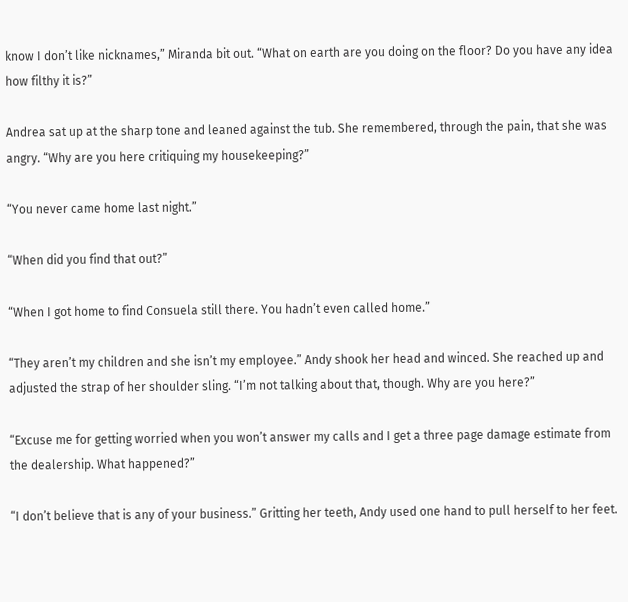know I don’t like nicknames,” Miranda bit out. “What on earth are you doing on the floor? Do you have any idea how filthy it is?”

Andrea sat up at the sharp tone and leaned against the tub. She remembered, through the pain, that she was angry. “Why are you here critiquing my housekeeping?”

“You never came home last night.”

“When did you find that out?”

“When I got home to find Consuela still there. You hadn’t even called home.”

“They aren’t my children and she isn’t my employee.” Andy shook her head and winced. She reached up and adjusted the strap of her shoulder sling. “I’m not talking about that, though. Why are you here?”

“Excuse me for getting worried when you won’t answer my calls and I get a three page damage estimate from the dealership. What happened?”

“I don’t believe that is any of your business.” Gritting her teeth, Andy used one hand to pull herself to her feet.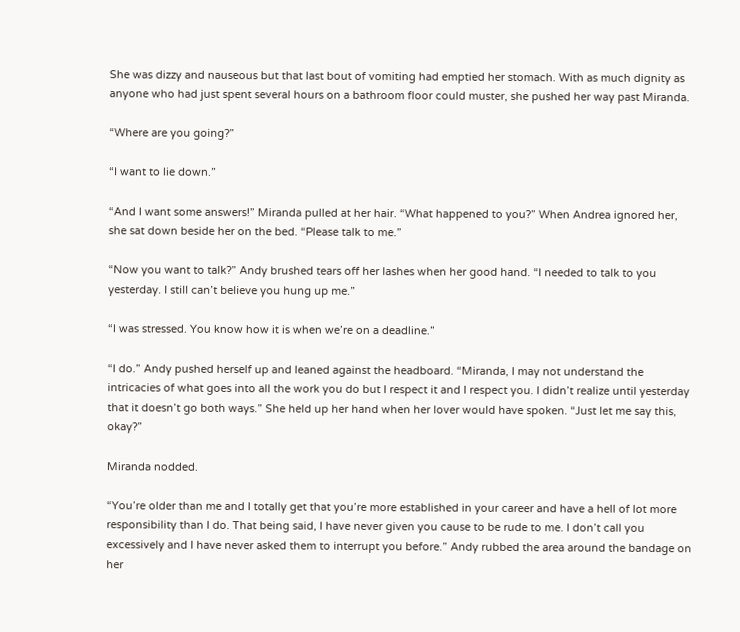She was dizzy and nauseous but that last bout of vomiting had emptied her stomach. With as much dignity as anyone who had just spent several hours on a bathroom floor could muster, she pushed her way past Miranda.

“Where are you going?”

“I want to lie down.”

“And I want some answers!” Miranda pulled at her hair. “What happened to you?” When Andrea ignored her, she sat down beside her on the bed. “Please talk to me.”

“Now you want to talk?” Andy brushed tears off her lashes when her good hand. “I needed to talk to you yesterday. I still can’t believe you hung up me.”

“I was stressed. You know how it is when we’re on a deadline.”

“I do.” Andy pushed herself up and leaned against the headboard. “Miranda, I may not understand the intricacies of what goes into all the work you do but I respect it and I respect you. I didn’t realize until yesterday that it doesn’t go both ways.” She held up her hand when her lover would have spoken. “Just let me say this, okay?”

Miranda nodded.

“You’re older than me and I totally get that you’re more established in your career and have a hell of lot more responsibility than I do. That being said, I have never given you cause to be rude to me. I don’t call you excessively and I have never asked them to interrupt you before.” Andy rubbed the area around the bandage on her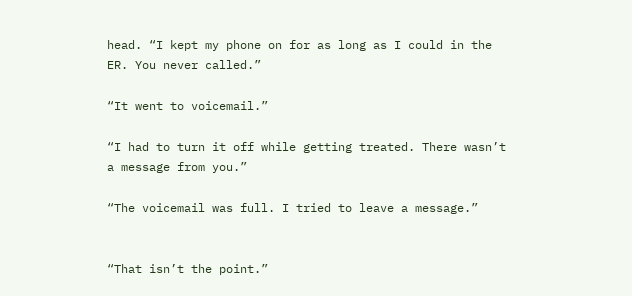head. “I kept my phone on for as long as I could in the ER. You never called.”

“It went to voicemail.”

“I had to turn it off while getting treated. There wasn’t a message from you.”

“The voicemail was full. I tried to leave a message.”


“That isn’t the point.”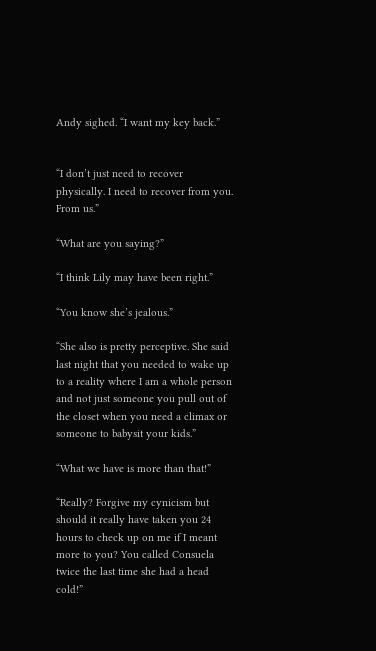Andy sighed. “I want my key back.”


“I don’t just need to recover physically. I need to recover from you. From us.”

“What are you saying?”

“I think Lily may have been right.”

“You know she’s jealous.”

“She also is pretty perceptive. She said last night that you needed to wake up to a reality where I am a whole person and not just someone you pull out of the closet when you need a climax or someone to babysit your kids.”

“What we have is more than that!”

“Really? Forgive my cynicism but should it really have taken you 24 hours to check up on me if I meant more to you? You called Consuela twice the last time she had a head cold!”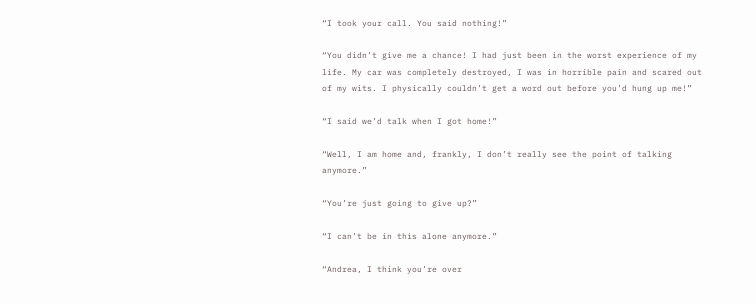“I took your call. You said nothing!”

“You didn’t give me a chance! I had just been in the worst experience of my life. My car was completely destroyed, I was in horrible pain and scared out of my wits. I physically couldn’t get a word out before you’d hung up me!”

“I said we’d talk when I got home!”

“Well, I am home and, frankly, I don’t really see the point of talking anymore.”

“You’re just going to give up?”

“I can’t be in this alone anymore.”

“Andrea, I think you’re over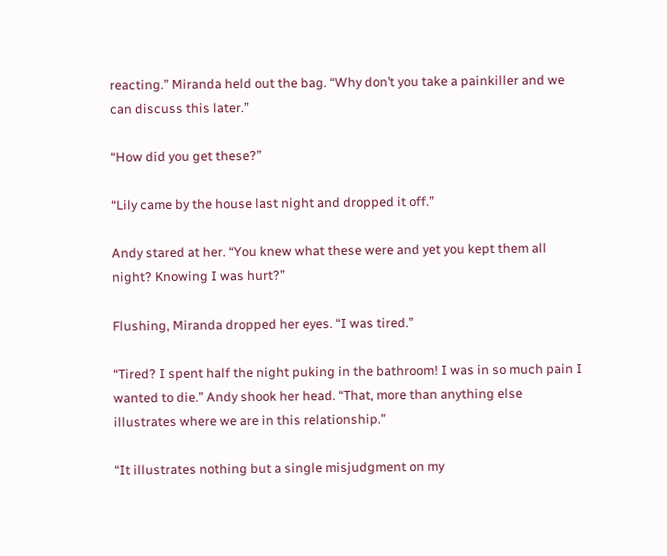reacting.” Miranda held out the bag. “Why don’t you take a painkiller and we can discuss this later.”

“How did you get these?”

“Lily came by the house last night and dropped it off.”

Andy stared at her. “You knew what these were and yet you kept them all night? Knowing I was hurt?”

Flushing, Miranda dropped her eyes. “I was tired.”

“Tired? I spent half the night puking in the bathroom! I was in so much pain I wanted to die.” Andy shook her head. “That, more than anything else illustrates where we are in this relationship.”

“It illustrates nothing but a single misjudgment on my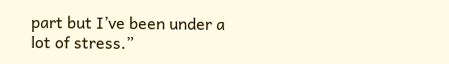part but I’ve been under a lot of stress.”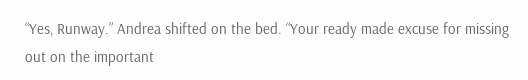“Yes, Runway.” Andrea shifted on the bed. “Your ready made excuse for missing out on the important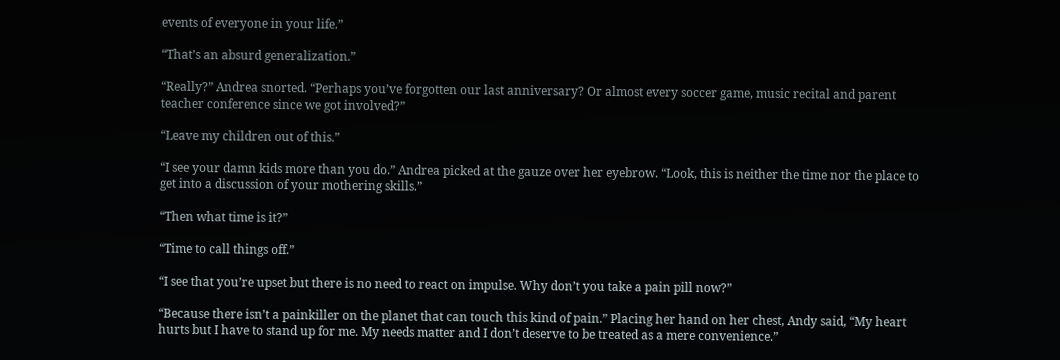events of everyone in your life.”

“That’s an absurd generalization.”

“Really?” Andrea snorted. “Perhaps you’ve forgotten our last anniversary? Or almost every soccer game, music recital and parent teacher conference since we got involved?”

“Leave my children out of this.”

“I see your damn kids more than you do.” Andrea picked at the gauze over her eyebrow. “Look, this is neither the time nor the place to get into a discussion of your mothering skills.”

“Then what time is it?”

“Time to call things off.”

“I see that you’re upset but there is no need to react on impulse. Why don’t you take a pain pill now?”

“Because there isn’t a painkiller on the planet that can touch this kind of pain.” Placing her hand on her chest, Andy said, “My heart hurts but I have to stand up for me. My needs matter and I don’t deserve to be treated as a mere convenience.”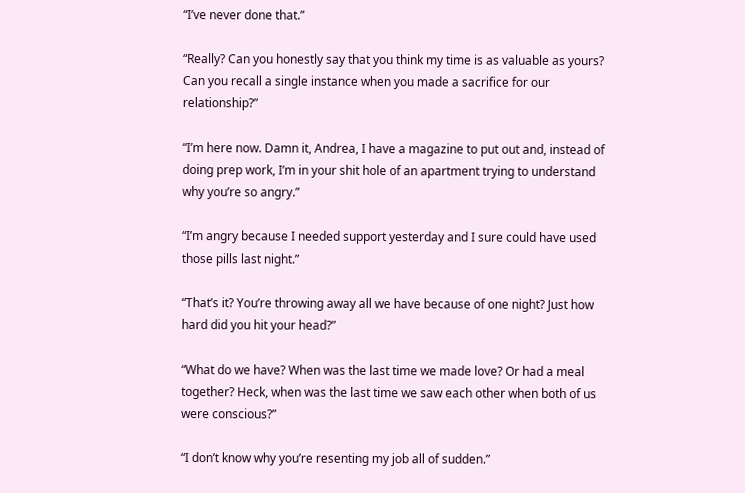“I’ve never done that.”

“Really? Can you honestly say that you think my time is as valuable as yours? Can you recall a single instance when you made a sacrifice for our relationship?”

“I’m here now. Damn it, Andrea, I have a magazine to put out and, instead of doing prep work, I’m in your shit hole of an apartment trying to understand why you’re so angry.”

“I’m angry because I needed support yesterday and I sure could have used those pills last night.”

“That’s it? You’re throwing away all we have because of one night? Just how hard did you hit your head?”

“What do we have? When was the last time we made love? Or had a meal together? Heck, when was the last time we saw each other when both of us were conscious?”

“I don’t know why you’re resenting my job all of sudden.”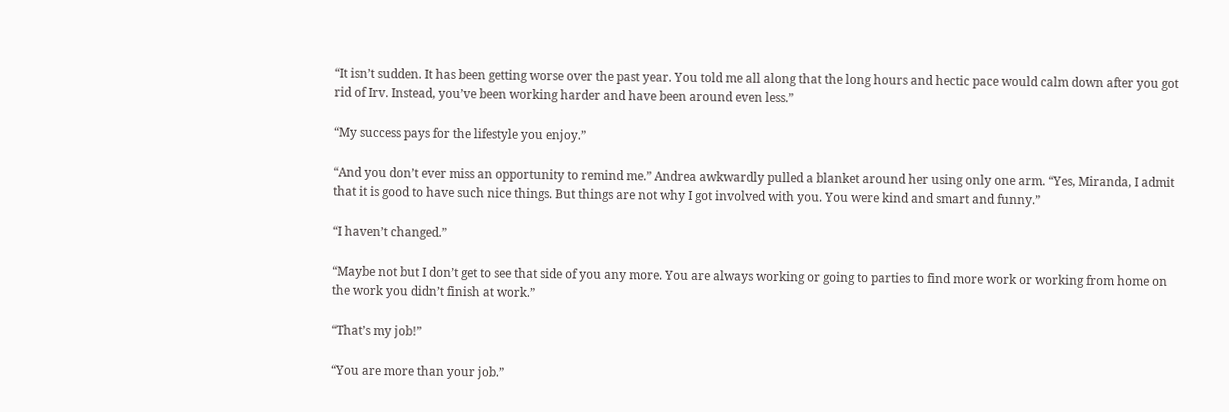“It isn’t sudden. It has been getting worse over the past year. You told me all along that the long hours and hectic pace would calm down after you got rid of Irv. Instead, you’ve been working harder and have been around even less.”

“My success pays for the lifestyle you enjoy.”

“And you don’t ever miss an opportunity to remind me.” Andrea awkwardly pulled a blanket around her using only one arm. “Yes, Miranda, I admit that it is good to have such nice things. But things are not why I got involved with you. You were kind and smart and funny.”

“I haven’t changed.”

“Maybe not but I don’t get to see that side of you any more. You are always working or going to parties to find more work or working from home on the work you didn’t finish at work.”

“That’s my job!”

“You are more than your job.”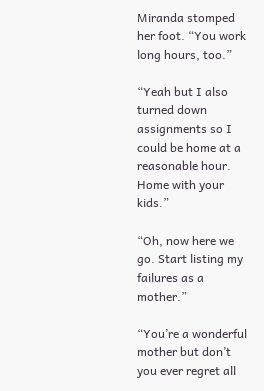Miranda stomped her foot. “You work long hours, too.”

“Yeah but I also turned down assignments so I could be home at a reasonable hour. Home with your kids.”

“Oh, now here we go. Start listing my failures as a mother.”

“You’re a wonderful mother but don’t you ever regret all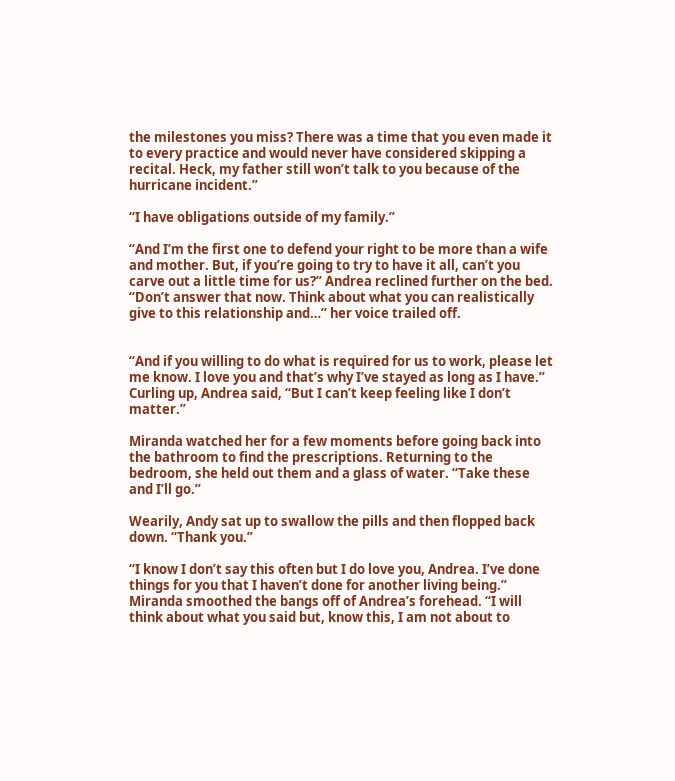the milestones you miss? There was a time that you even made it to every practice and would never have considered skipping a recital. Heck, my father still won’t talk to you because of the hurricane incident.”

“I have obligations outside of my family.”

“And I’m the first one to defend your right to be more than a wife and mother. But, if you’re going to try to have it all, can’t you carve out a little time for us?” Andrea reclined further on the bed. “Don’t answer that now. Think about what you can realistically give to this relationship and…” her voice trailed off.


“And if you willing to do what is required for us to work, please let me know. I love you and that’s why I’ve stayed as long as I have.” Curling up, Andrea said, “But I can’t keep feeling like I don’t matter.”

Miranda watched her for a few moments before going back into the bathroom to find the prescriptions. Returning to the bedroom, she held out them and a glass of water. “Take these and I’ll go.”

Wearily, Andy sat up to swallow the pills and then flopped back down. “Thank you.”

“I know I don’t say this often but I do love you, Andrea. I’ve done things for you that I haven’t done for another living being.” Miranda smoothed the bangs off of Andrea’s forehead. “I will think about what you said but, know this, I am not about to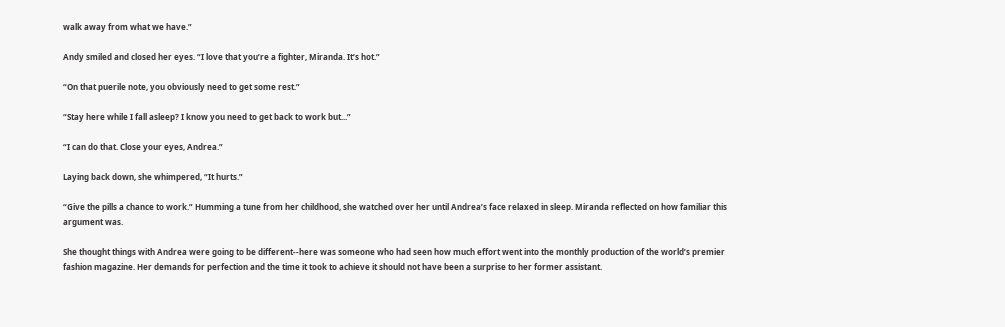walk away from what we have.”

Andy smiled and closed her eyes. “I love that you’re a fighter, Miranda. It’s hot.”

“On that puerile note, you obviously need to get some rest.”

“Stay here while I fall asleep? I know you need to get back to work but...”

“I can do that. Close your eyes, Andrea.”

Laying back down, she whimpered, “It hurts.”

“Give the pills a chance to work.” Humming a tune from her childhood, she watched over her until Andrea’s face relaxed in sleep. Miranda reflected on how familiar this argument was.

She thought things with Andrea were going to be different--here was someone who had seen how much effort went into the monthly production of the world’s premier fashion magazine. Her demands for perfection and the time it took to achieve it should not have been a surprise to her former assistant.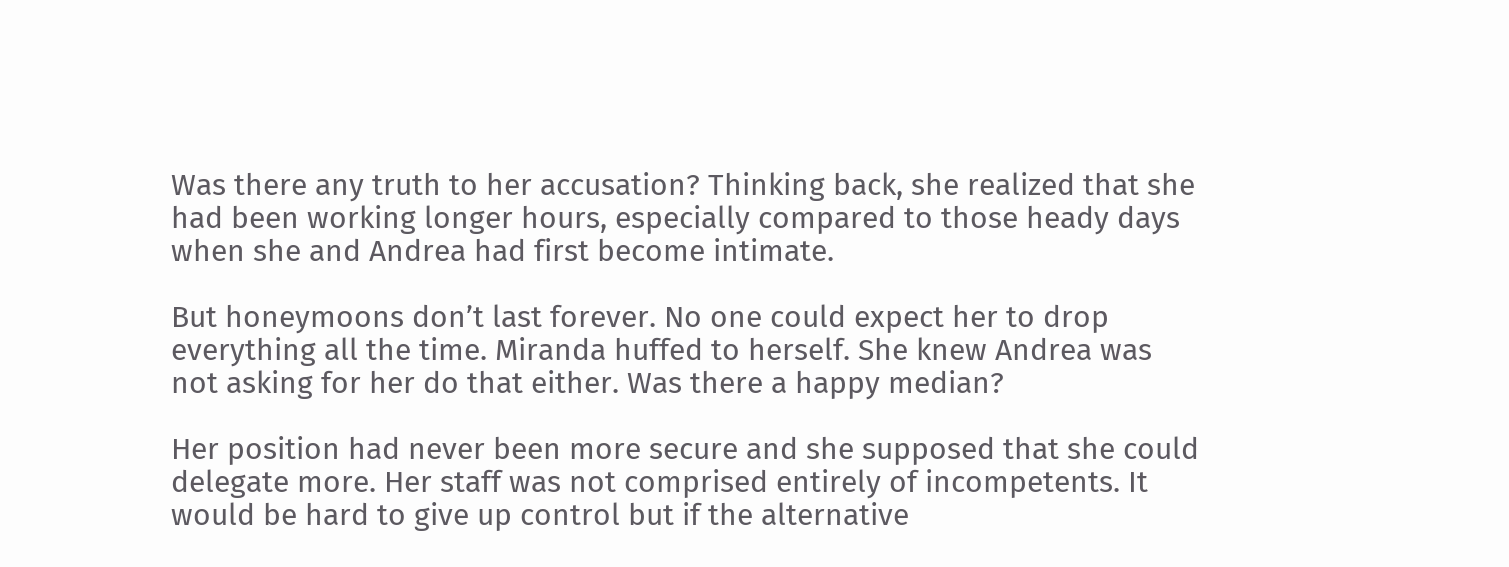Was there any truth to her accusation? Thinking back, she realized that she had been working longer hours, especially compared to those heady days when she and Andrea had first become intimate.

But honeymoons don’t last forever. No one could expect her to drop everything all the time. Miranda huffed to herself. She knew Andrea was not asking for her do that either. Was there a happy median?

Her position had never been more secure and she supposed that she could delegate more. Her staff was not comprised entirely of incompetents. It would be hard to give up control but if the alternative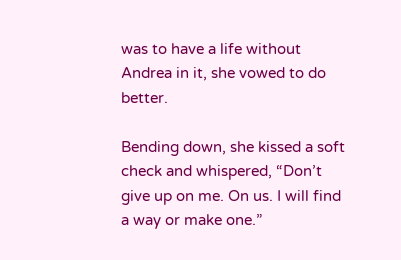was to have a life without Andrea in it, she vowed to do better.

Bending down, she kissed a soft check and whispered, “Don’t give up on me. On us. I will find a way or make one.”